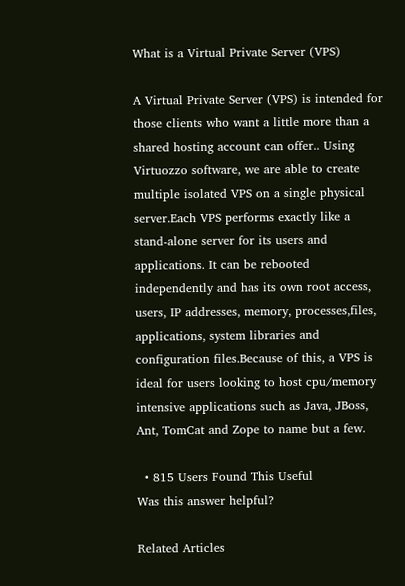What is a Virtual Private Server (VPS)

A Virtual Private Server (VPS) is intended for those clients who want a little more than a shared hosting account can offer.. Using Virtuozzo software, we are able to create multiple isolated VPS on a single physical server.Each VPS performs exactly like a stand-alone server for its users and applications. It can be rebooted independently and has its own root access, users, IP addresses, memory, processes,files, applications, system libraries and configuration files.Because of this, a VPS is ideal for users looking to host cpu/memory intensive applications such as Java, JBoss, Ant, TomCat and Zope to name but a few.

  • 815 Users Found This Useful
Was this answer helpful?

Related Articles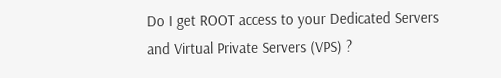Do I get ROOT access to your Dedicated Servers and Virtual Private Servers (VPS) ?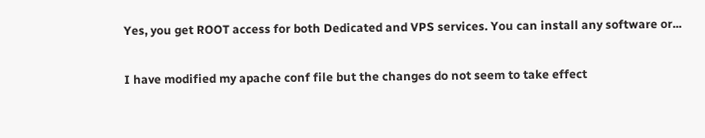Yes, you get ROOT access for both Dedicated and VPS services. You can install any software or...

I have modified my apache conf file but the changes do not seem to take effect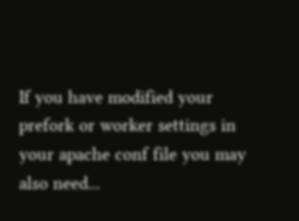If you have modified your prefork or worker settings in your apache conf file you may also need...